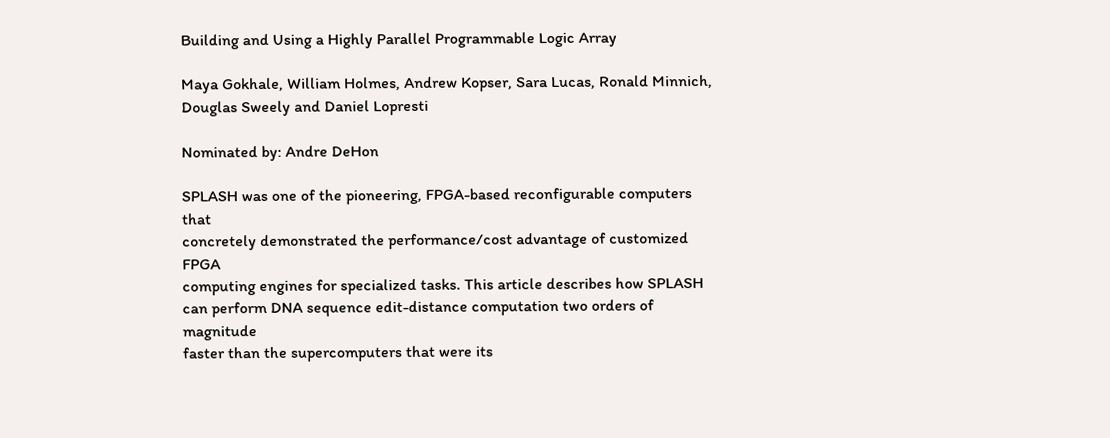Building and Using a Highly Parallel Programmable Logic Array

Maya Gokhale, William Holmes, Andrew Kopser, Sara Lucas, Ronald Minnich, Douglas Sweely and Daniel Lopresti

Nominated by: Andre DeHon

SPLASH was one of the pioneering, FPGA-based reconfigurable computers that
concretely demonstrated the performance/cost advantage of customized FPGA
computing engines for specialized tasks. This article describes how SPLASH
can perform DNA sequence edit-distance computation two orders of magnitude
faster than the supercomputers that were its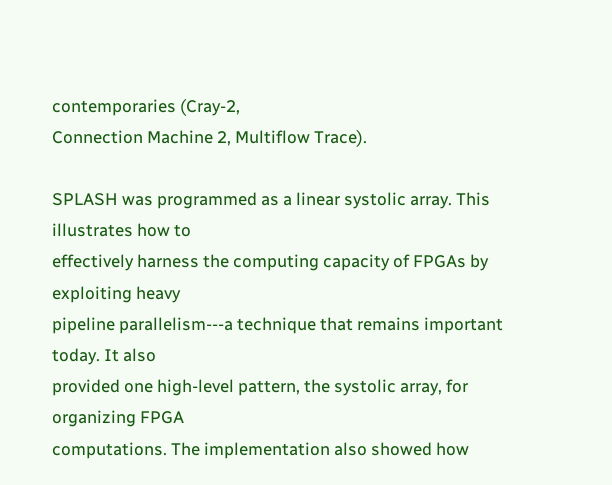contemporaries (Cray-2,
Connection Machine 2, Multiflow Trace).

SPLASH was programmed as a linear systolic array. This illustrates how to
effectively harness the computing capacity of FPGAs by exploiting heavy
pipeline parallelism---a technique that remains important today. It also
provided one high-level pattern, the systolic array, for organizing FPGA
computations. The implementation also showed how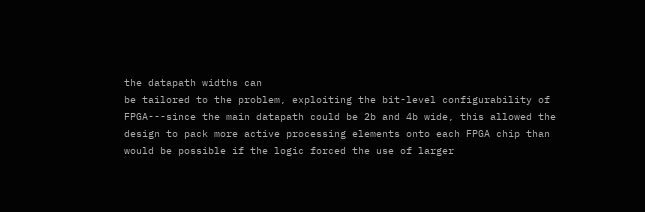the datapath widths can
be tailored to the problem, exploiting the bit-level configurability of
FPGA---since the main datapath could be 2b and 4b wide, this allowed the
design to pack more active processing elements onto each FPGA chip than
would be possible if the logic forced the use of larger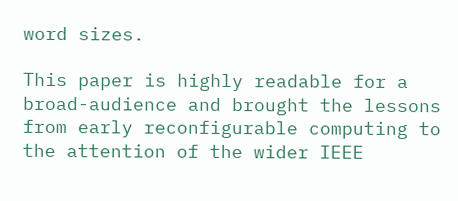word sizes.

This paper is highly readable for a broad-audience and brought the lessons
from early reconfigurable computing to the attention of the wider IEEE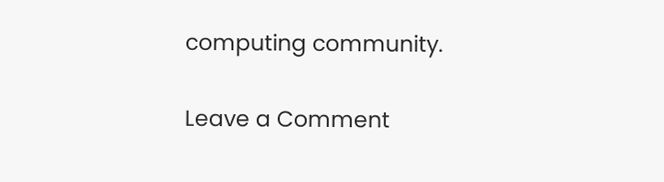computing community.

Leave a Comment